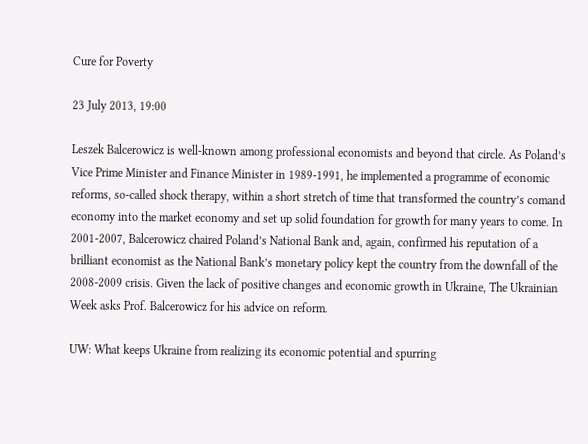Cure for Poverty

23 July 2013, 19:00

Leszek Balcerowicz is well-known among professional economists and beyond that circle. As Poland’s Vice Prime Minister and Finance Minister in 1989-1991, he implemented a programme of economic reforms, so-called shock therapy, within a short stretch of time that transformed the country’s comand economy into the market economy and set up solid foundation for growth for many years to come. In 2001-2007, Balcerowicz chaired Poland’s National Bank and, again, confirmed his reputation of a brilliant economist as the National Bank’s monetary policy kept the country from the downfall of the 2008-2009 crisis. Given the lack of positive changes and economic growth in Ukraine, The Ukrainian Week asks Prof. Balcerowicz for his advice on reform.

UW: What keeps Ukraine from realizing its economic potential and spurring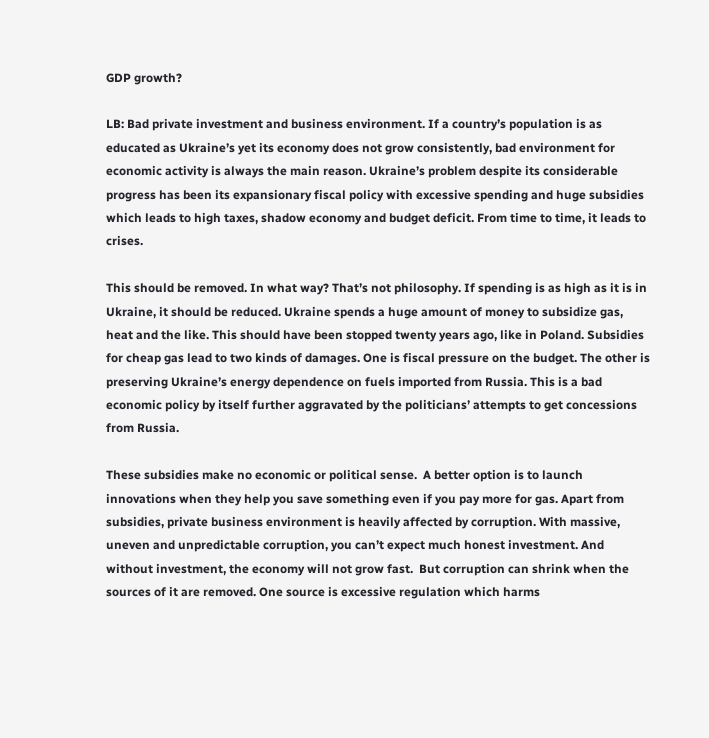GDP growth?

LB: Bad private investment and business environment. If a country’s population is as educated as Ukraine’s yet its economy does not grow consistently, bad environment for economic activity is always the main reason. Ukraine’s problem despite its considerable progress has been its expansionary fiscal policy with excessive spending and huge subsidies which leads to high taxes, shadow economy and budget deficit. From time to time, it leads to crises.

This should be removed. In what way? That’s not philosophy. If spending is as high as it is in Ukraine, it should be reduced. Ukraine spends a huge amount of money to subsidize gas, heat and the like. This should have been stopped twenty years ago, like in Poland. Subsidies for cheap gas lead to two kinds of damages. One is fiscal pressure on the budget. The other is preserving Ukraine’s energy dependence on fuels imported from Russia. This is a bad economic policy by itself further aggravated by the politicians’ attempts to get concessions from Russia.

These subsidies make no economic or political sense.  A better option is to launch innovations when they help you save something even if you pay more for gas. Apart from subsidies, private business environment is heavily affected by corruption. With massive, uneven and unpredictable corruption, you can’t expect much honest investment. And without investment, the economy will not grow fast.  But corruption can shrink when the sources of it are removed. One source is excessive regulation which harms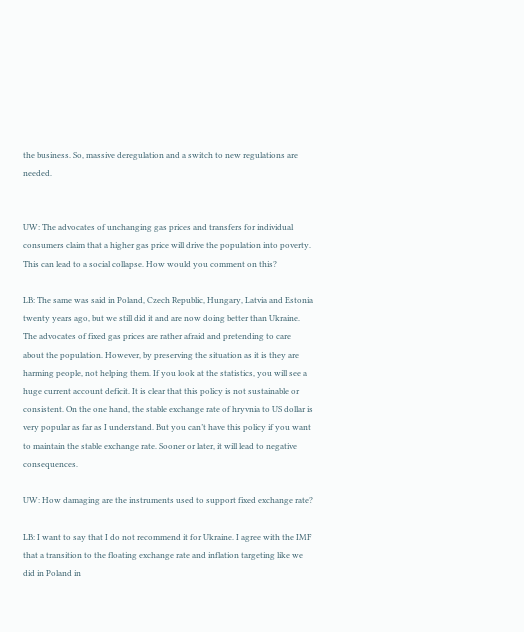the business. So, massive deregulation and a switch to new regulations are needed.


UW: The advocates of unchanging gas prices and transfers for individual consumers claim that a higher gas price will drive the population into poverty. This can lead to a social collapse. How would you comment on this?

LB: The same was said in Poland, Czech Republic, Hungary, Latvia and Estonia twenty years ago, but we still did it and are now doing better than Ukraine. The advocates of fixed gas prices are rather afraid and pretending to care about the population. However, by preserving the situation as it is they are harming people, not helping them. If you look at the statistics, you will see a huge current account deficit. It is clear that this policy is not sustainable or consistent. On the one hand, the stable exchange rate of hryvnia to US dollar is very popular as far as I understand. But you can’t have this policy if you want to maintain the stable exchange rate. Sooner or later, it will lead to negative consequences.

UW: How damaging are the instruments used to support fixed exchange rate?

LB: I want to say that I do not recommend it for Ukraine. I agree with the IMF that a transition to the floating exchange rate and inflation targeting like we did in Poland in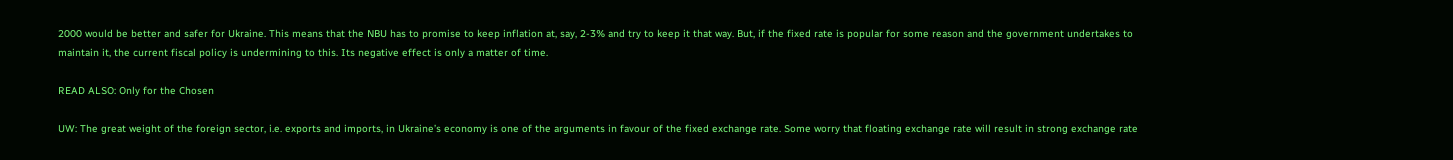2000 would be better and safer for Ukraine. This means that the NBU has to promise to keep inflation at, say, 2-3% and try to keep it that way. But, if the fixed rate is popular for some reason and the government undertakes to maintain it, the current fiscal policy is undermining to this. Its negative effect is only a matter of time.

READ ALSO: Only for the Chosen

UW: The great weight of the foreign sector, i.e. exports and imports, in Ukraine’s economy is one of the arguments in favour of the fixed exchange rate. Some worry that floating exchange rate will result in strong exchange rate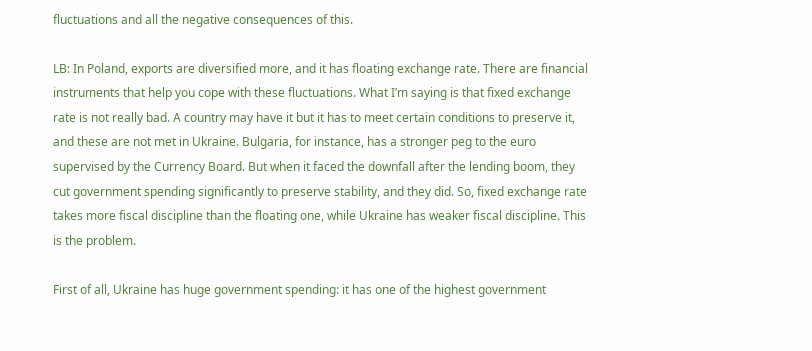fluctuations and all the negative consequences of this.

LB: In Poland, exports are diversified more, and it has floating exchange rate. There are financial instruments that help you cope with these fluctuations. What I’m saying is that fixed exchange rate is not really bad. A country may have it but it has to meet certain conditions to preserve it, and these are not met in Ukraine. Bulgaria, for instance, has a stronger peg to the euro supervised by the Currency Board. But when it faced the downfall after the lending boom, they cut government spending significantly to preserve stability, and they did. So, fixed exchange rate takes more fiscal discipline than the floating one, while Ukraine has weaker fiscal discipline. This is the problem.

First of all, Ukraine has huge government spending: it has one of the highest government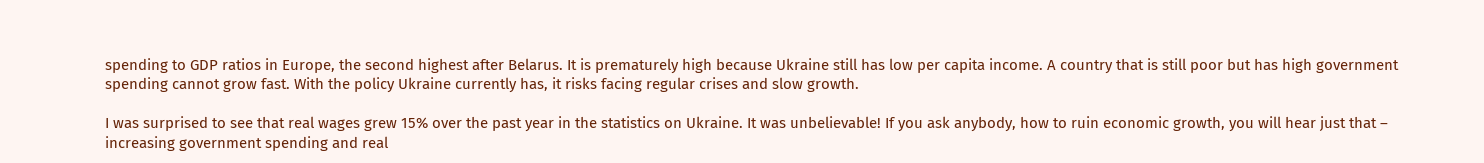spending to GDP ratios in Europe, the second highest after Belarus. It is prematurely high because Ukraine still has low per capita income. A country that is still poor but has high government spending cannot grow fast. With the policy Ukraine currently has, it risks facing regular crises and slow growth.

I was surprised to see that real wages grew 15% over the past year in the statistics on Ukraine. It was unbelievable! If you ask anybody, how to ruin economic growth, you will hear just that – increasing government spending and real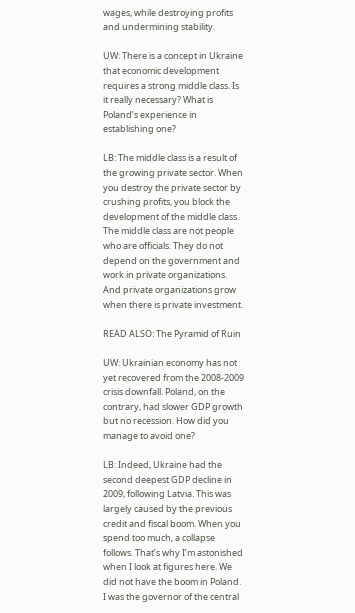wages, while destroying profits and undermining stability.

UW: There is a concept in Ukraine that economic development requires a strong middle class. Is it really necessary? What is Poland’s experience in establishing one?

LB: The middle class is a result of the growing private sector. When you destroy the private sector by crushing profits, you block the development of the middle class. The middle class are not people who are officials. They do not depend on the government and work in private organizations. And private organizations grow when there is private investment.

READ ALSO: The Pyramid of Ruin

UW: Ukrainian economy has not yet recovered from the 2008-2009 crisis downfall. Poland, on the contrary, had slower GDP growth but no recession. How did you manage to avoid one?

LB: Indeed, Ukraine had the second deepest GDP decline in 2009, following Latvia. This was largely caused by the previous credit and fiscal boom. When you spend too much, a collapse follows. That’s why I’m astonished when I look at figures here. We did not have the boom in Poland. I was the governor of the central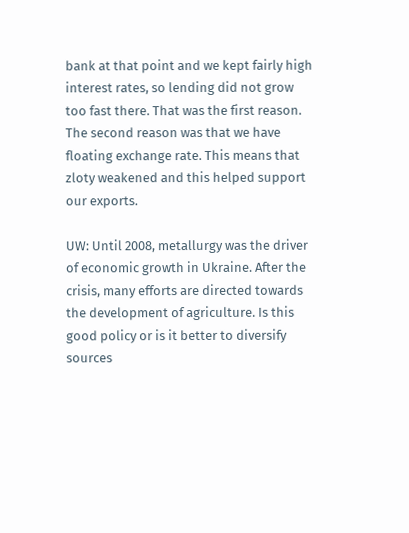bank at that point and we kept fairly high interest rates, so lending did not grow too fast there. That was the first reason. The second reason was that we have floating exchange rate. This means that zloty weakened and this helped support our exports.

UW: Until 2008, metallurgy was the driver of economic growth in Ukraine. After the crisis, many efforts are directed towards the development of agriculture. Is this good policy or is it better to diversify sources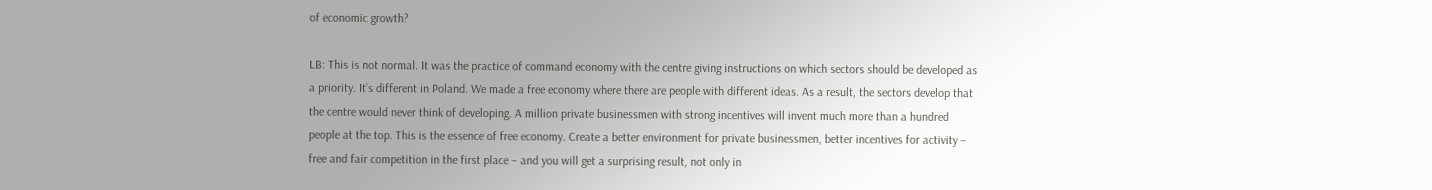of economic growth?

LB: This is not normal. It was the practice of command economy with the centre giving instructions on which sectors should be developed as a priority. It’s different in Poland. We made a free economy where there are people with different ideas. As a result, the sectors develop that the centre would never think of developing. A million private businessmen with strong incentives will invent much more than a hundred people at the top. This is the essence of free economy. Create a better environment for private businessmen, better incentives for activity – free and fair competition in the first place – and you will get a surprising result, not only in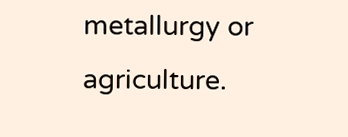metallurgy or agriculture.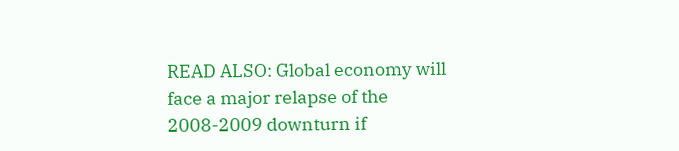READ ALSO: Global economy will face a major relapse of the 2008-2009 downturn if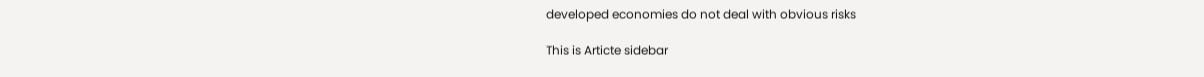developed economies do not deal with obvious risks

This is Articte sidebar